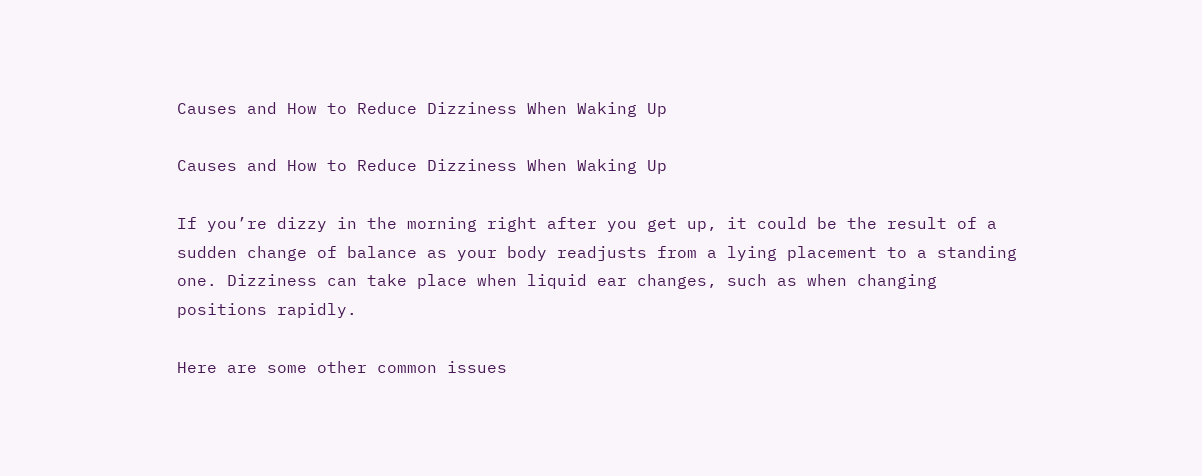Causes and How to Reduce Dizziness When Waking Up

Causes and How to Reduce Dizziness When Waking Up

If you’re dizzy in the morning right after you get up, it could be the result of a sudden change of balance as your body readjusts from a lying placement to a standing one. Dizziness can take place when liquid ear changes, such as when changing positions rapidly.

Here are some other common issues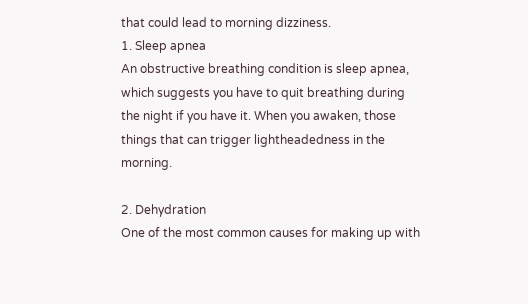that could lead to morning dizziness.
1. Sleep apnea
An obstructive breathing condition is sleep apnea, which suggests you have to quit breathing during the night if you have it. When you awaken, those things that can trigger lightheadedness in the morning.

2. Dehydration
One of the most common causes for making up with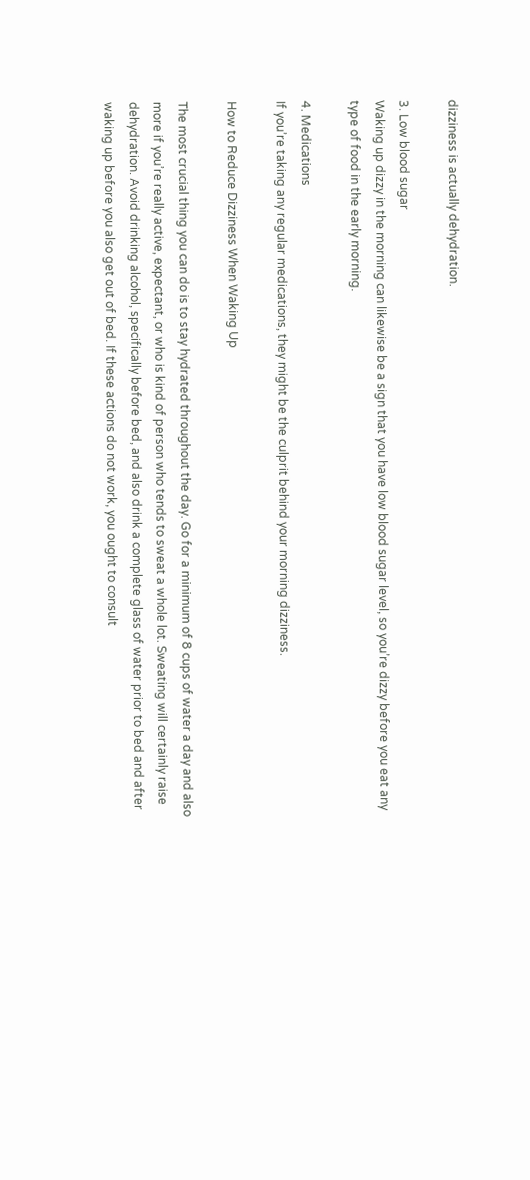dizziness is actually dehydration.

3. Low blood sugar
Waking up dizzy in the morning can likewise be a sign that you have low blood sugar level, so you’re dizzy before you eat any type of food in the early morning.

4. Medications
If you’re taking any regular medications, they might be the culprit behind your morning dizziness.

How to Reduce Dizziness When Waking Up

The most crucial thing you can do is to stay hydrated throughout the day. Go for a minimum of 8 cups of water a day and also more if you’re really active, expectant, or who is kind of person who tends to sweat a whole lot. Sweating will certainly raise dehydration. Avoid drinking alcohol, specifically before bed, and also drink a complete glass of water prior to bed and after waking up before you also get out of bed. If these actions do not work, you ought to consult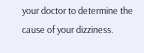your doctor to determine the cause of your dizziness.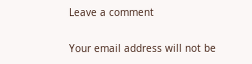Leave a comment

Your email address will not be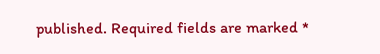published. Required fields are marked *